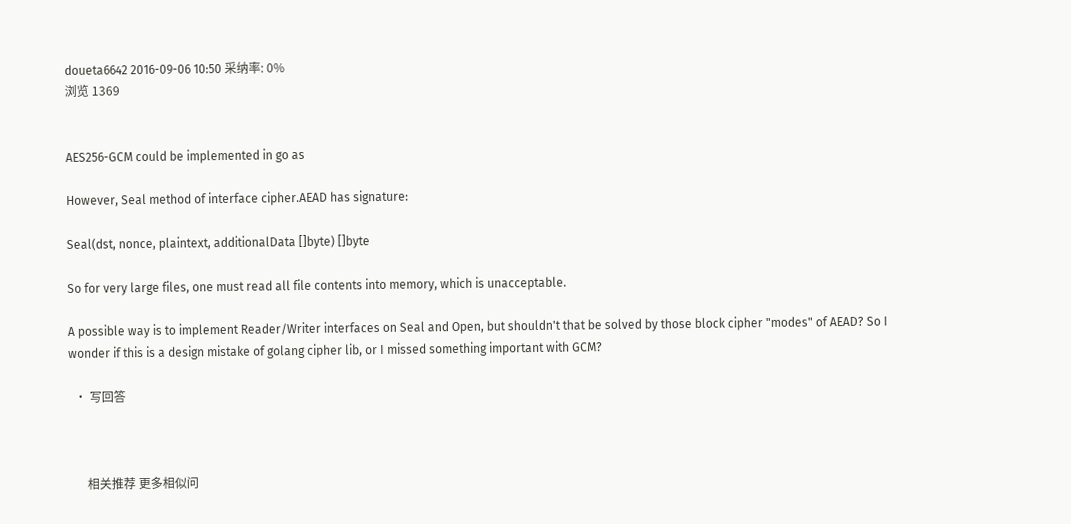doueta6642 2016-09-06 10:50 采纳率: 0%
浏览 1369


AES256-GCM could be implemented in go as

However, Seal method of interface cipher.AEAD has signature:

Seal(dst, nonce, plaintext, additionalData []byte) []byte

So for very large files, one must read all file contents into memory, which is unacceptable.

A possible way is to implement Reader/Writer interfaces on Seal and Open, but shouldn't that be solved by those block cipher "modes" of AEAD? So I wonder if this is a design mistake of golang cipher lib, or I missed something important with GCM?

  • 写回答



      相关推荐 更多相似问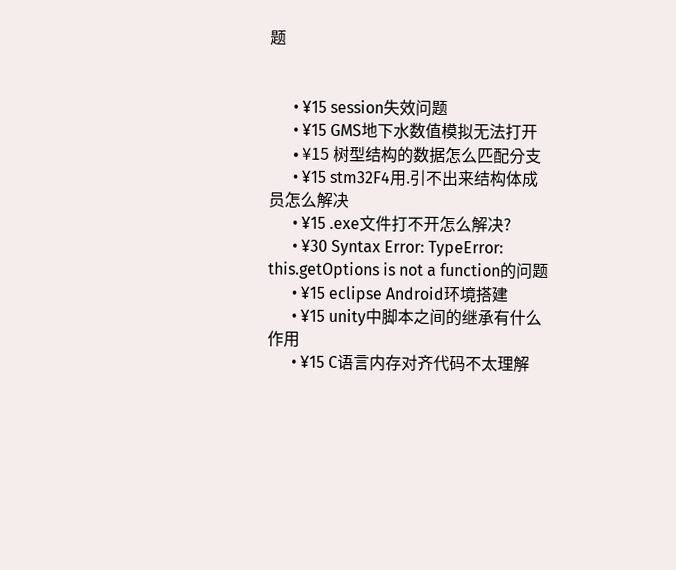题


      • ¥15 session失效问题
      • ¥15 GMS地下水数值模拟无法打开
      • ¥15 树型结构的数据怎么匹配分支
      • ¥15 stm32F4用.引不出来结构体成员怎么解决
      • ¥15 .exe文件打不开怎么解决?
      • ¥30 Syntax Error: TypeError: this.getOptions is not a function的问题
      • ¥15 eclipse Android环境搭建
      • ¥15 unity中脚本之间的继承有什么作用
      • ¥15 C语言内存对齐代码不太理解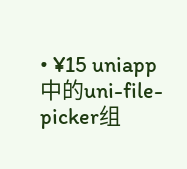• ¥15 uniapp中的uni-file-picker组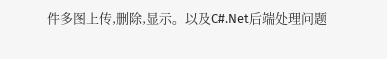件多图上传,删除,显示。以及C#.Net后端处理问题